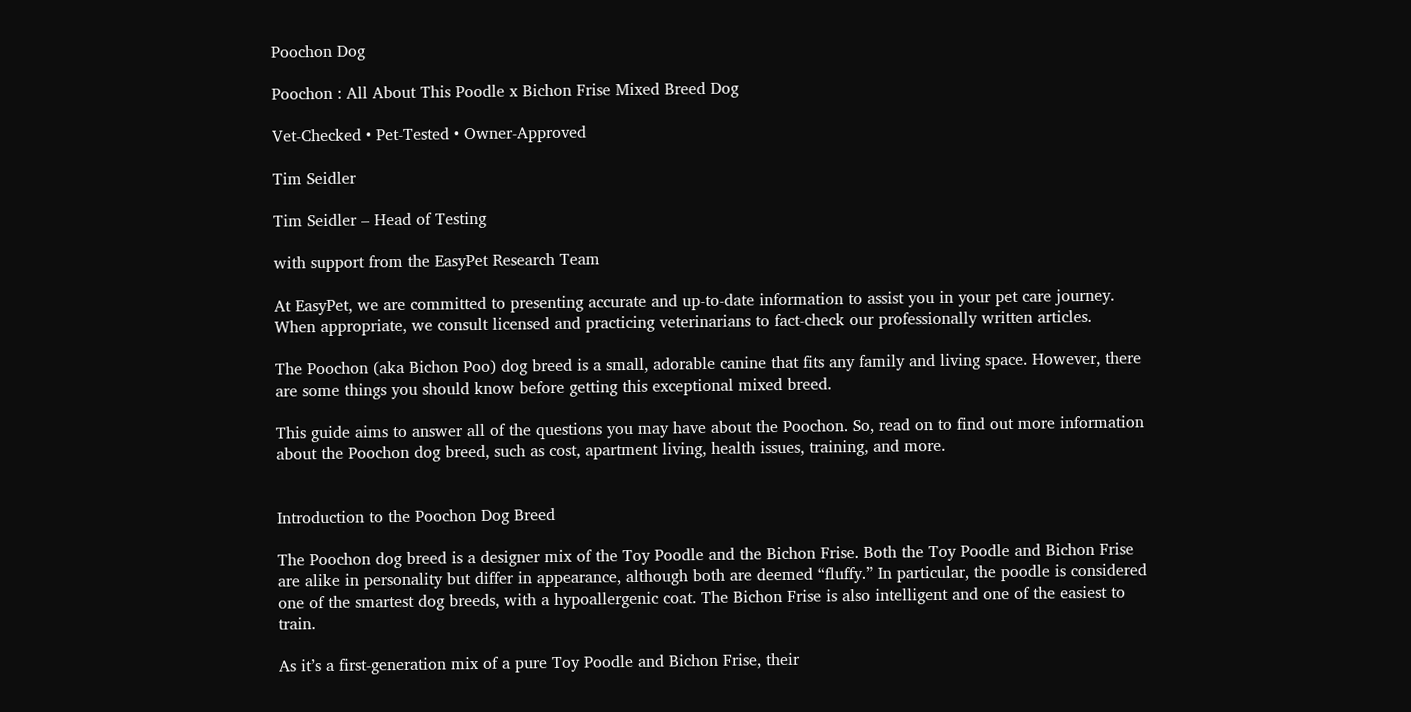Poochon Dog

Poochon : All About This Poodle x Bichon Frise Mixed Breed Dog

Vet-Checked • Pet-Tested • Owner-Approved

Tim Seidler

Tim Seidler – Head of Testing

with support from the EasyPet Research Team

At EasyPet, we are committed to presenting accurate and up-to-date information to assist you in your pet care journey. When appropriate, we consult licensed and practicing veterinarians to fact-check our professionally written articles.

The Poochon (aka Bichon Poo) dog breed is a small, adorable canine that fits any family and living space. However, there are some things you should know before getting this exceptional mixed breed.

This guide aims to answer all of the questions you may have about the Poochon. So, read on to find out more information about the Poochon dog breed, such as cost, apartment living, health issues, training, and more.


Introduction to the Poochon Dog Breed

The Poochon dog breed is a designer mix of the Toy Poodle and the Bichon Frise. Both the Toy Poodle and Bichon Frise are alike in personality but differ in appearance, although both are deemed “fluffy.” In particular, the poodle is considered one of the smartest dog breeds, with a hypoallergenic coat. The Bichon Frise is also intelligent and one of the easiest to train.

As it’s a first-generation mix of a pure Toy Poodle and Bichon Frise, their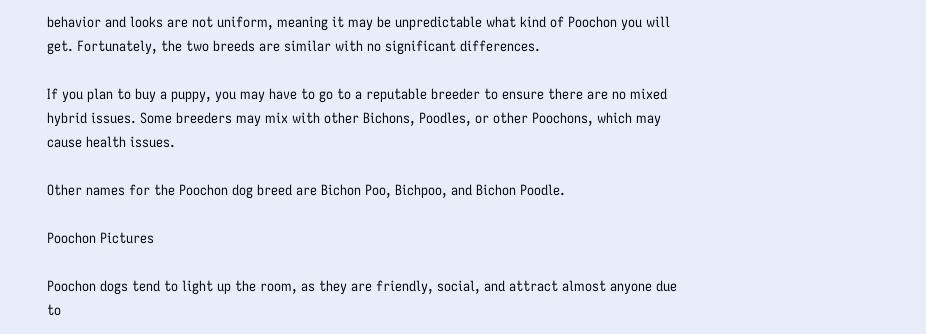behavior and looks are not uniform, meaning it may be unpredictable what kind of Poochon you will get. Fortunately, the two breeds are similar with no significant differences.

If you plan to buy a puppy, you may have to go to a reputable breeder to ensure there are no mixed hybrid issues. Some breeders may mix with other Bichons, Poodles, or other Poochons, which may cause health issues.

Other names for the Poochon dog breed are Bichon Poo, Bichpoo, and Bichon Poodle.

Poochon Pictures

Poochon dogs tend to light up the room, as they are friendly, social, and attract almost anyone due to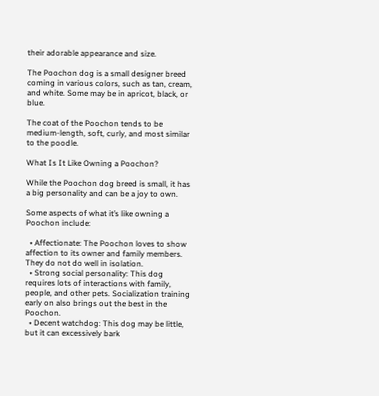their adorable appearance and size.

The Poochon dog is a small designer breed coming in various colors, such as tan, cream, and white. Some may be in apricot, black, or blue.

The coat of the Poochon tends to be medium-length, soft, curly, and most similar to the poodle.

What Is It Like Owning a Poochon?

While the Poochon dog breed is small, it has a big personality and can be a joy to own.

Some aspects of what it’s like owning a Poochon include:

  • Affectionate: The Poochon loves to show affection to its owner and family members. They do not do well in isolation.
  • Strong social personality: This dog requires lots of interactions with family, people, and other pets. Socialization training early on also brings out the best in the Poochon.
  • Decent watchdog: This dog may be little, but it can excessively bark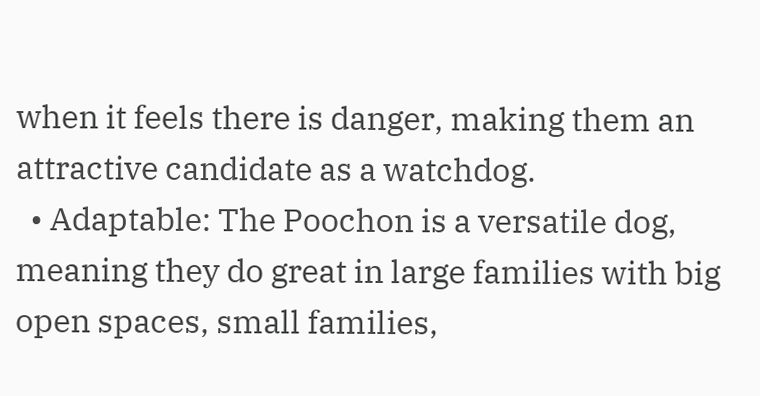when it feels there is danger, making them an attractive candidate as a watchdog.
  • Adaptable: The Poochon is a versatile dog, meaning they do great in large families with big open spaces, small families,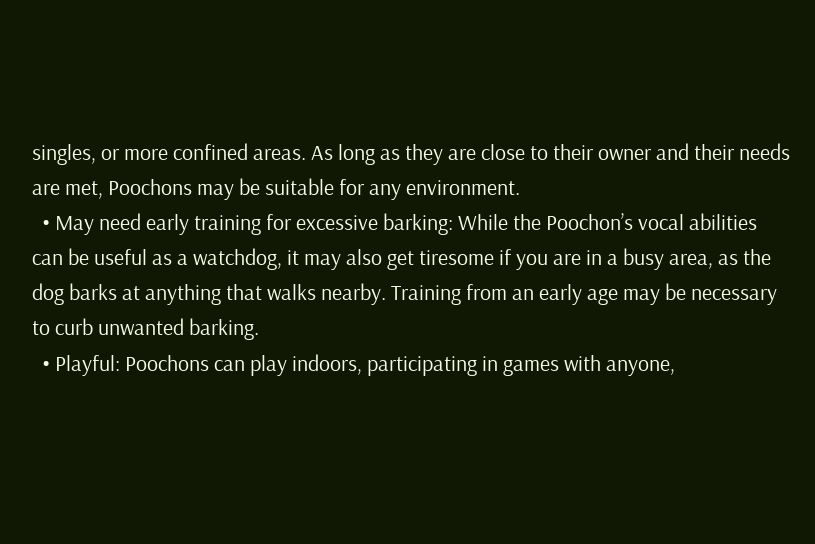singles, or more confined areas. As long as they are close to their owner and their needs are met, Poochons may be suitable for any environment.
  • May need early training for excessive barking: While the Poochon’s vocal abilities can be useful as a watchdog, it may also get tiresome if you are in a busy area, as the dog barks at anything that walks nearby. Training from an early age may be necessary to curb unwanted barking.
  • Playful: Poochons can play indoors, participating in games with anyone,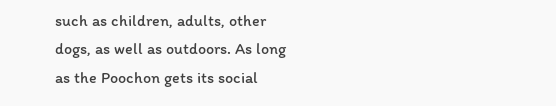such as children, adults, other dogs, as well as outdoors. As long as the Poochon gets its social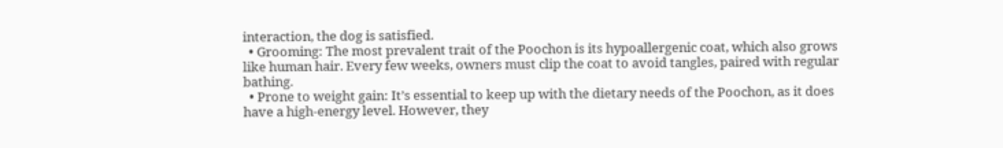interaction, the dog is satisfied.
  • Grooming: The most prevalent trait of the Poochon is its hypoallergenic coat, which also grows like human hair. Every few weeks, owners must clip the coat to avoid tangles, paired with regular bathing.
  • Prone to weight gain: It’s essential to keep up with the dietary needs of the Poochon, as it does have a high-energy level. However, they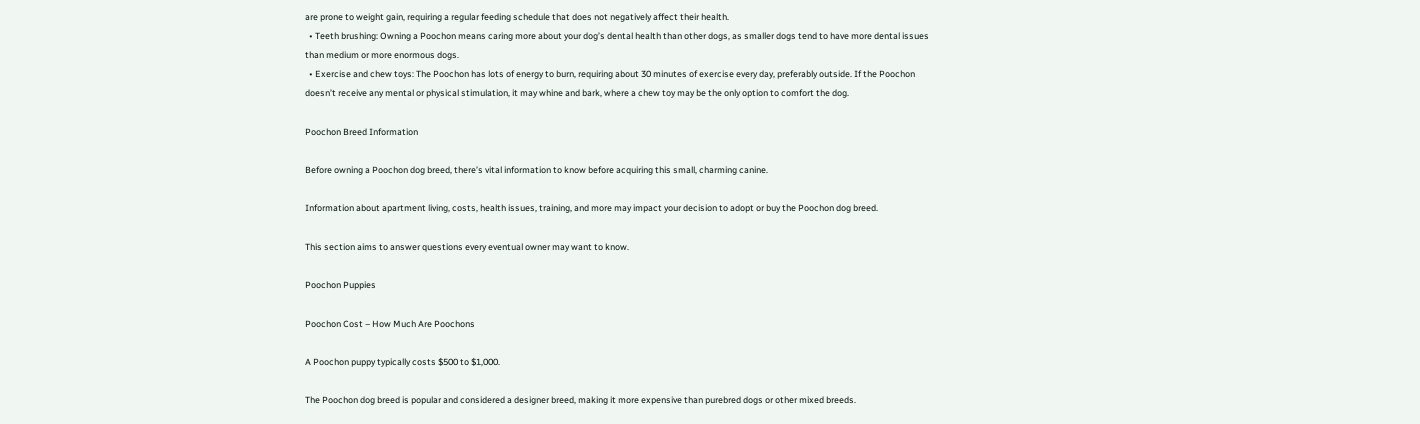are prone to weight gain, requiring a regular feeding schedule that does not negatively affect their health.
  • Teeth brushing: Owning a Poochon means caring more about your dog’s dental health than other dogs, as smaller dogs tend to have more dental issues than medium or more enormous dogs.
  • Exercise and chew toys: The Poochon has lots of energy to burn, requiring about 30 minutes of exercise every day, preferably outside. If the Poochon doesn’t receive any mental or physical stimulation, it may whine and bark, where a chew toy may be the only option to comfort the dog.

Poochon Breed Information

Before owning a Poochon dog breed, there’s vital information to know before acquiring this small, charming canine.

Information about apartment living, costs, health issues, training, and more may impact your decision to adopt or buy the Poochon dog breed.

This section aims to answer questions every eventual owner may want to know.

Poochon Puppies

Poochon Cost – How Much Are Poochons

A Poochon puppy typically costs $500 to $1,000.

The Poochon dog breed is popular and considered a designer breed, making it more expensive than purebred dogs or other mixed breeds.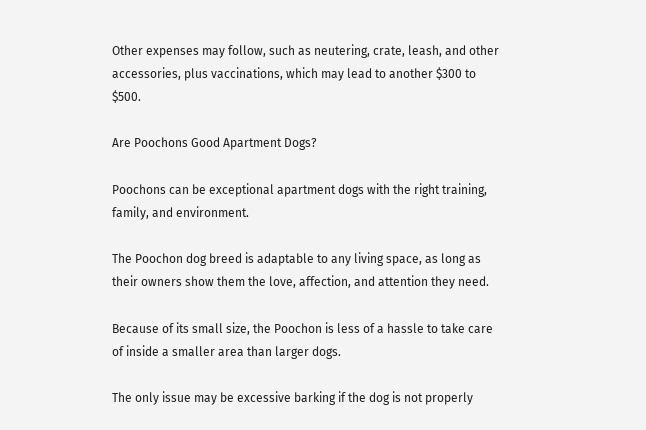Other expenses may follow, such as neutering, crate, leash, and other accessories, plus vaccinations, which may lead to another $300 to $500.

Are Poochons Good Apartment Dogs?

Poochons can be exceptional apartment dogs with the right training, family, and environment.

The Poochon dog breed is adaptable to any living space, as long as their owners show them the love, affection, and attention they need.

Because of its small size, the Poochon is less of a hassle to take care of inside a smaller area than larger dogs.

The only issue may be excessive barking if the dog is not properly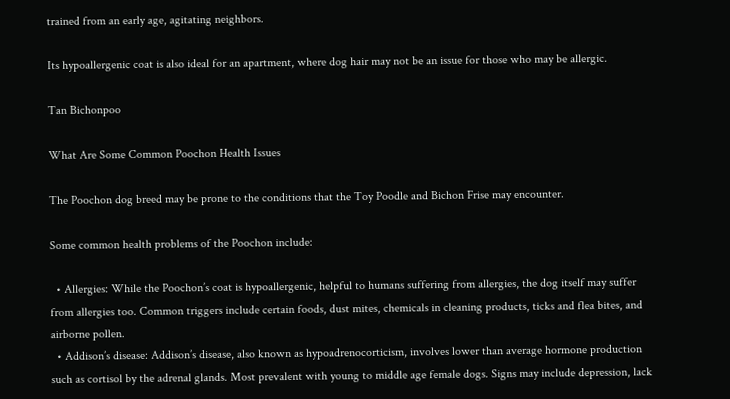trained from an early age, agitating neighbors.

Its hypoallergenic coat is also ideal for an apartment, where dog hair may not be an issue for those who may be allergic.

Tan Bichonpoo

What Are Some Common Poochon Health Issues

The Poochon dog breed may be prone to the conditions that the Toy Poodle and Bichon Frise may encounter.

Some common health problems of the Poochon include:

  • Allergies: While the Poochon’s coat is hypoallergenic, helpful to humans suffering from allergies, the dog itself may suffer from allergies too. Common triggers include certain foods, dust mites, chemicals in cleaning products, ticks and flea bites, and airborne pollen.
  • Addison’s disease: Addison’s disease, also known as hypoadrenocorticism, involves lower than average hormone production such as cortisol by the adrenal glands. Most prevalent with young to middle age female dogs. Signs may include depression, lack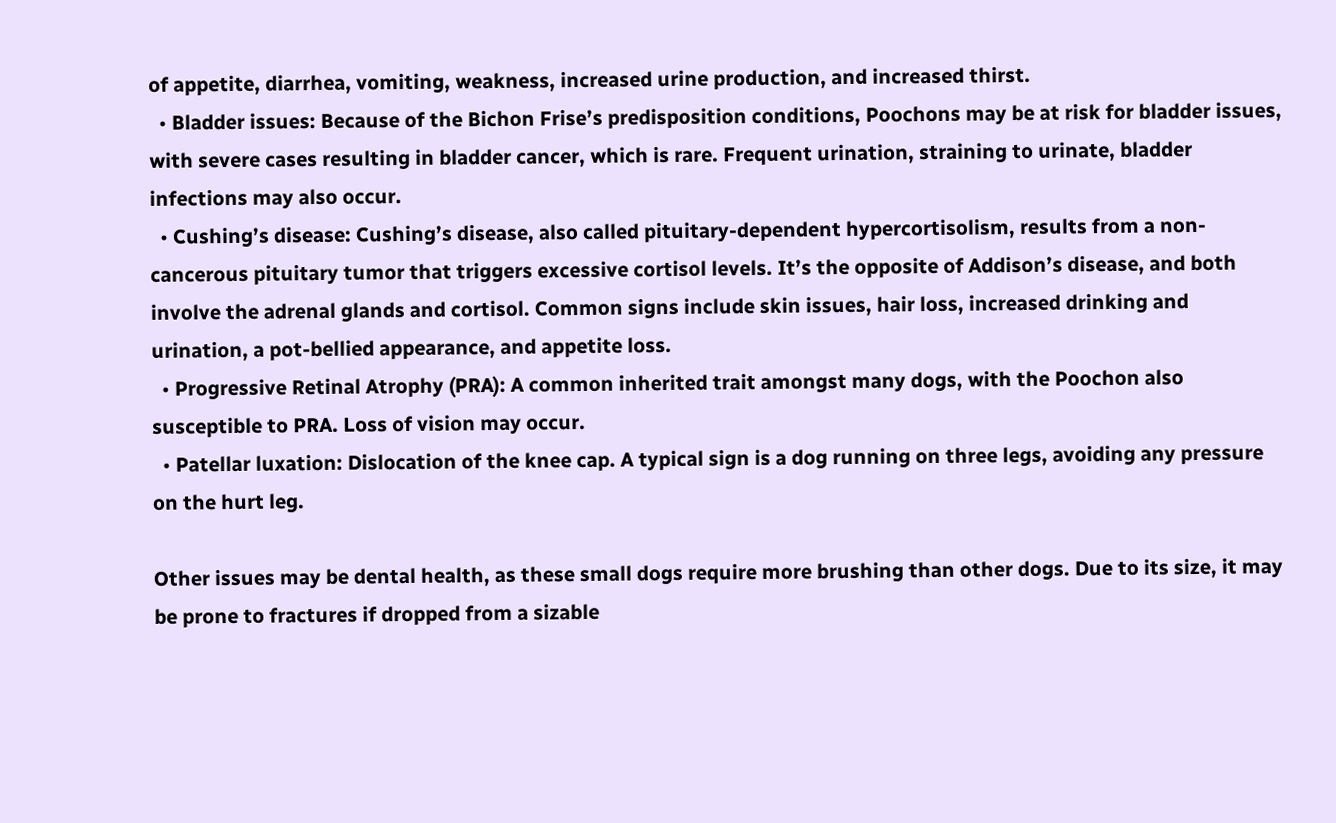of appetite, diarrhea, vomiting, weakness, increased urine production, and increased thirst.
  • Bladder issues: Because of the Bichon Frise’s predisposition conditions, Poochons may be at risk for bladder issues, with severe cases resulting in bladder cancer, which is rare. Frequent urination, straining to urinate, bladder infections may also occur.
  • Cushing’s disease: Cushing’s disease, also called pituitary-dependent hypercortisolism, results from a non-cancerous pituitary tumor that triggers excessive cortisol levels. It’s the opposite of Addison’s disease, and both involve the adrenal glands and cortisol. Common signs include skin issues, hair loss, increased drinking and urination, a pot-bellied appearance, and appetite loss.
  • Progressive Retinal Atrophy (PRA): A common inherited trait amongst many dogs, with the Poochon also susceptible to PRA. Loss of vision may occur.
  • Patellar luxation: Dislocation of the knee cap. A typical sign is a dog running on three legs, avoiding any pressure on the hurt leg.

Other issues may be dental health, as these small dogs require more brushing than other dogs. Due to its size, it may be prone to fractures if dropped from a sizable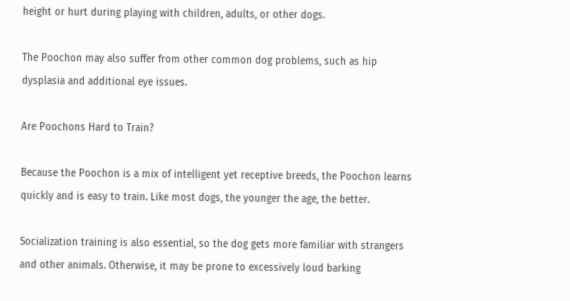height or hurt during playing with children, adults, or other dogs.

The Poochon may also suffer from other common dog problems, such as hip dysplasia and additional eye issues.

Are Poochons Hard to Train?

Because the Poochon is a mix of intelligent yet receptive breeds, the Poochon learns quickly and is easy to train. Like most dogs, the younger the age, the better.

Socialization training is also essential, so the dog gets more familiar with strangers and other animals. Otherwise, it may be prone to excessively loud barking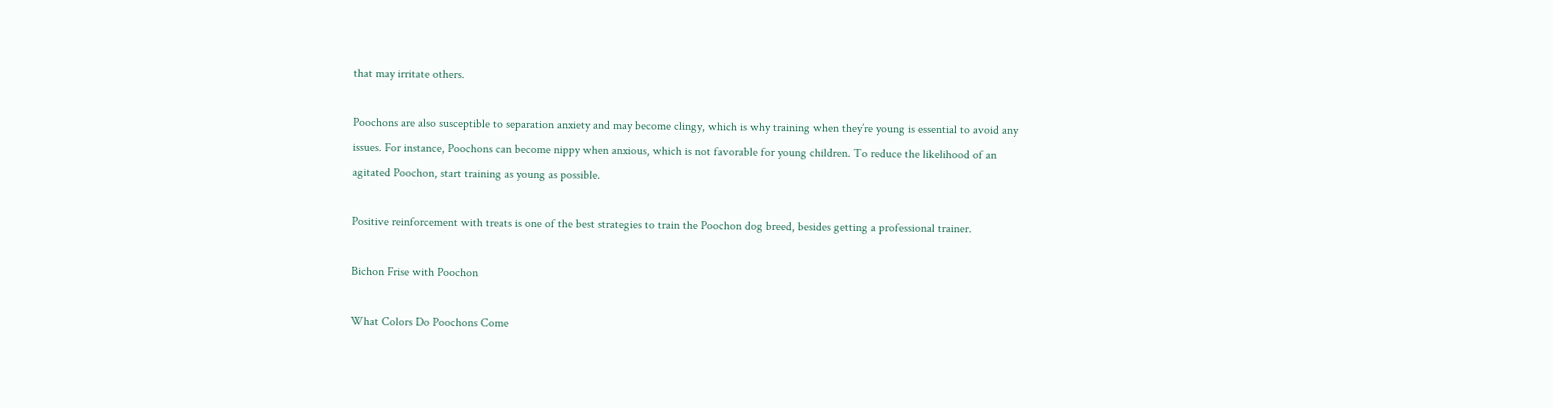that may irritate others.

Poochons are also susceptible to separation anxiety and may become clingy, which is why training when they’re young is essential to avoid any issues. For instance, Poochons can become nippy when anxious, which is not favorable for young children. To reduce the likelihood of an agitated Poochon, start training as young as possible.

Positive reinforcement with treats is one of the best strategies to train the Poochon dog breed, besides getting a professional trainer.

Bichon Frise with Poochon

What Colors Do Poochons Come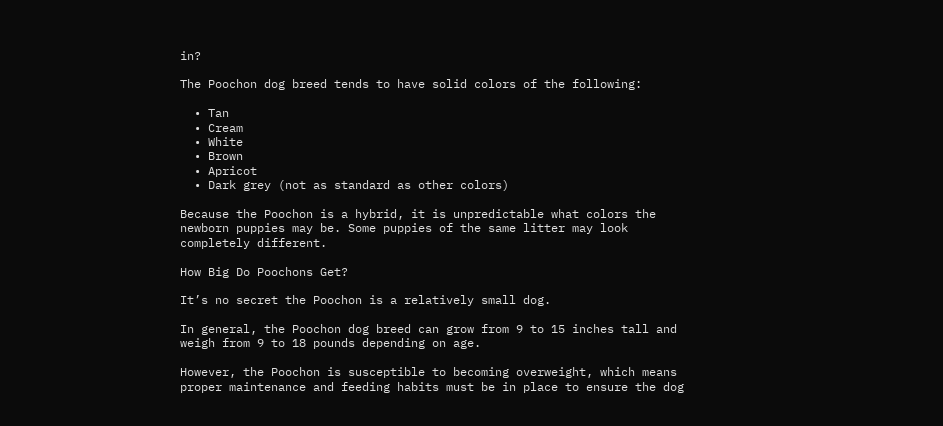in?

The Poochon dog breed tends to have solid colors of the following:

  • Tan
  • Cream
  • White
  • Brown
  • Apricot
  • Dark grey (not as standard as other colors)

Because the Poochon is a hybrid, it is unpredictable what colors the newborn puppies may be. Some puppies of the same litter may look completely different.

How Big Do Poochons Get?

It’s no secret the Poochon is a relatively small dog.

In general, the Poochon dog breed can grow from 9 to 15 inches tall and weigh from 9 to 18 pounds depending on age.

However, the Poochon is susceptible to becoming overweight, which means proper maintenance and feeding habits must be in place to ensure the dog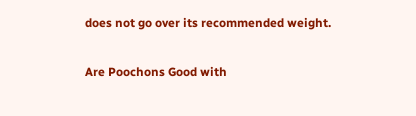does not go over its recommended weight.

Are Poochons Good with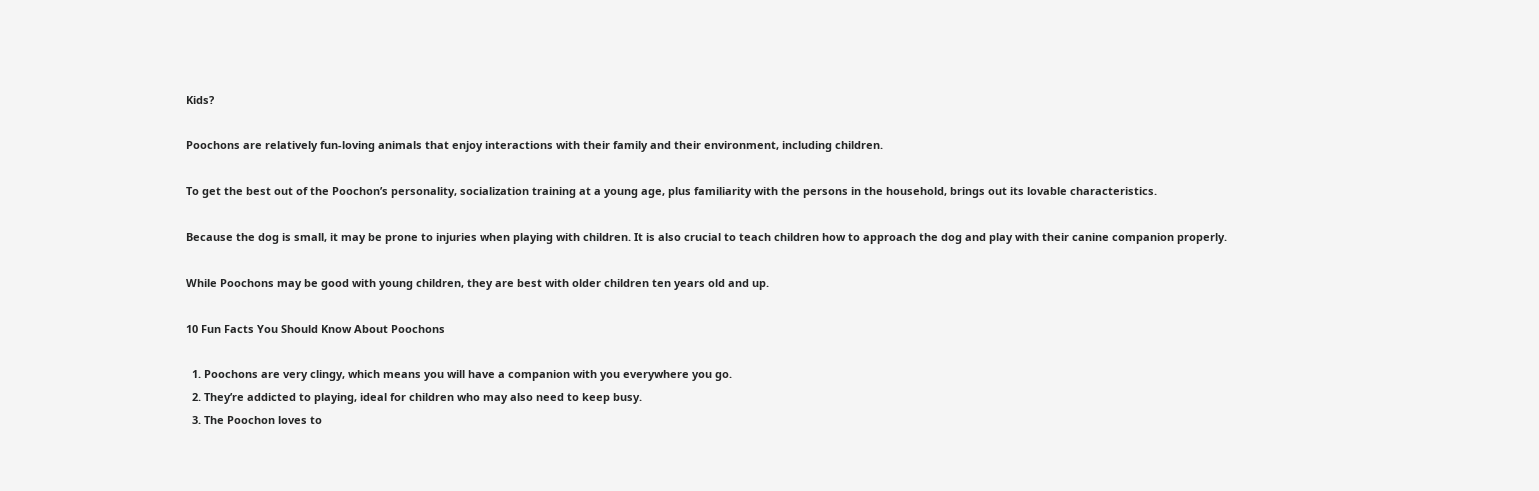Kids?

Poochons are relatively fun-loving animals that enjoy interactions with their family and their environment, including children.

To get the best out of the Poochon’s personality, socialization training at a young age, plus familiarity with the persons in the household, brings out its lovable characteristics.

Because the dog is small, it may be prone to injuries when playing with children. It is also crucial to teach children how to approach the dog and play with their canine companion properly.

While Poochons may be good with young children, they are best with older children ten years old and up.

10 Fun Facts You Should Know About Poochons

  1. Poochons are very clingy, which means you will have a companion with you everywhere you go.
  2. They’re addicted to playing, ideal for children who may also need to keep busy.
  3. The Poochon loves to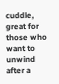cuddle, great for those who want to unwind after a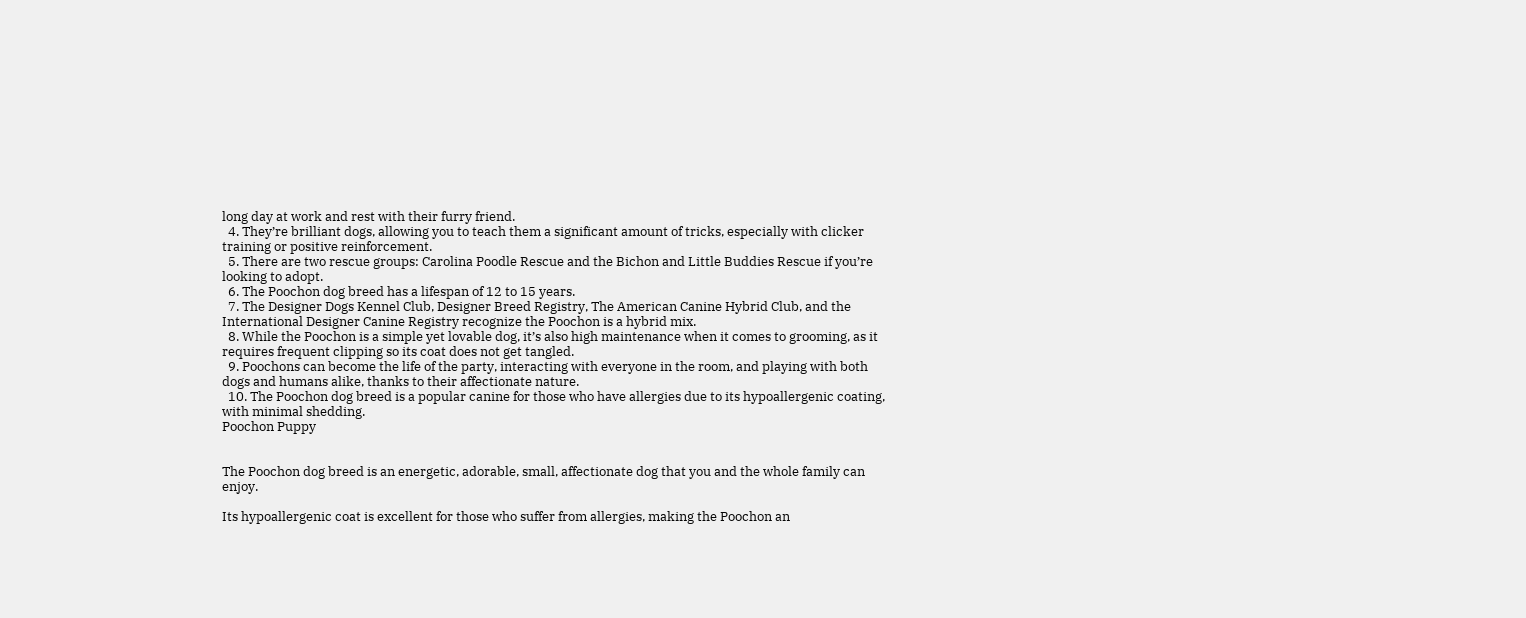long day at work and rest with their furry friend.
  4. They’re brilliant dogs, allowing you to teach them a significant amount of tricks, especially with clicker training or positive reinforcement.
  5. There are two rescue groups: Carolina Poodle Rescue and the Bichon and Little Buddies Rescue if you’re looking to adopt.
  6. The Poochon dog breed has a lifespan of 12 to 15 years.
  7. The Designer Dogs Kennel Club, Designer Breed Registry, The American Canine Hybrid Club, and the International Designer Canine Registry recognize the Poochon is a hybrid mix.
  8. While the Poochon is a simple yet lovable dog, it’s also high maintenance when it comes to grooming, as it requires frequent clipping so its coat does not get tangled.
  9. Poochons can become the life of the party, interacting with everyone in the room, and playing with both dogs and humans alike, thanks to their affectionate nature.
  10. The Poochon dog breed is a popular canine for those who have allergies due to its hypoallergenic coating, with minimal shedding.
Poochon Puppy


The Poochon dog breed is an energetic, adorable, small, affectionate dog that you and the whole family can enjoy.

Its hypoallergenic coat is excellent for those who suffer from allergies, making the Poochon an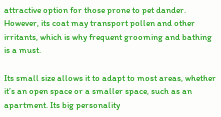attractive option for those prone to pet dander. However, its coat may transport pollen and other irritants, which is why frequent grooming and bathing is a must.

Its small size allows it to adapt to most areas, whether it’s an open space or a smaller space, such as an apartment. Its big personality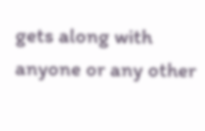gets along with anyone or any other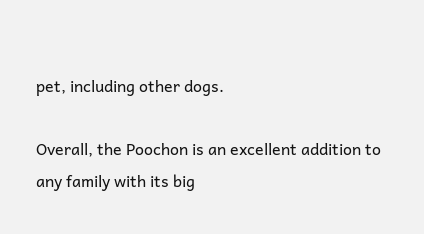pet, including other dogs.

Overall, the Poochon is an excellent addition to any family with its big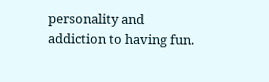personality and addiction to having fun.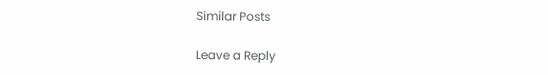Similar Posts

Leave a Reply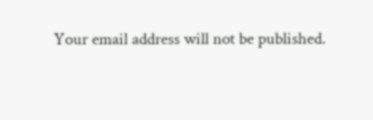Your email address will not be published.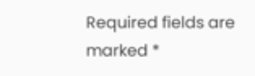Required fields are marked *